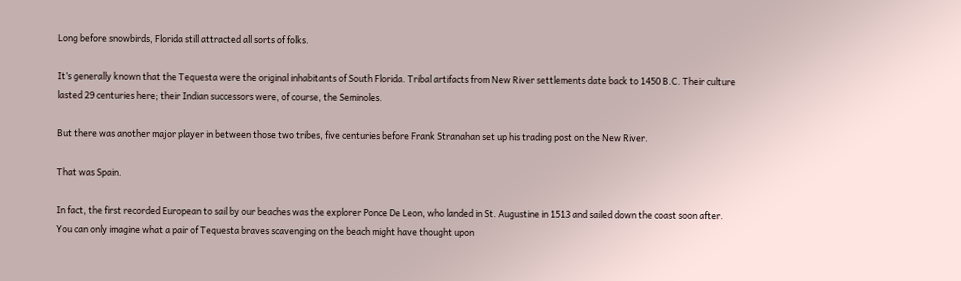Long before snowbirds, Florida still attracted all sorts of folks.

It’s generally known that the Tequesta were the original inhabitants of South Florida. Tribal artifacts from New River settlements date back to 1450 B.C. Their culture lasted 29 centuries here; their Indian successors were, of course, the Seminoles.

But there was another major player in between those two tribes, five centuries before Frank Stranahan set up his trading post on the New River.

That was Spain.

In fact, the first recorded European to sail by our beaches was the explorer Ponce De Leon, who landed in St. Augustine in 1513 and sailed down the coast soon after.
You can only imagine what a pair of Tequesta braves scavenging on the beach might have thought upon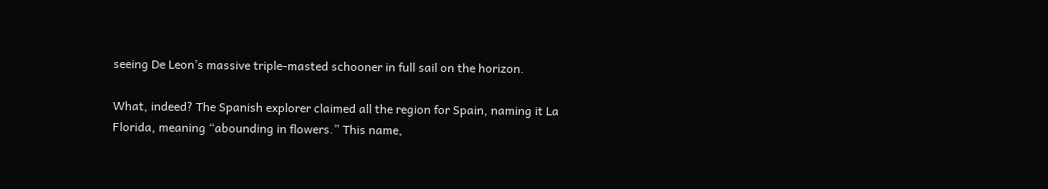seeing De Leon’s massive triple-masted schooner in full sail on the horizon.

What, indeed? The Spanish explorer claimed all the region for Spain, naming it La Florida, meaning “abounding in flowers.” This name,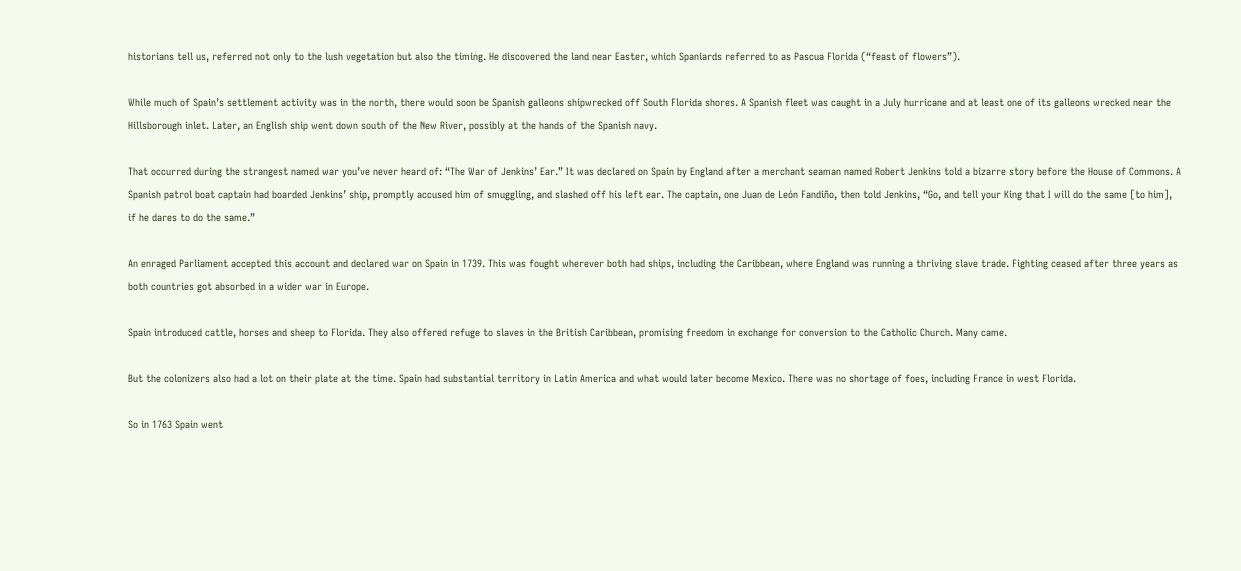historians tell us, referred not only to the lush vegetation but also the timing. He discovered the land near Easter, which Spaniards referred to as Pascua Florida (“feast of flowers”).

While much of Spain’s settlement activity was in the north, there would soon be Spanish galleons shipwrecked off South Florida shores. A Spanish fleet was caught in a July hurricane and at least one of its galleons wrecked near the Hillsborough inlet. Later, an English ship went down south of the New River, possibly at the hands of the Spanish navy.

That occurred during the strangest named war you’ve never heard of: “The War of Jenkins’ Ear.” It was declared on Spain by England after a merchant seaman named Robert Jenkins told a bizarre story before the House of Commons. A Spanish patrol boat captain had boarded Jenkins’ ship, promptly accused him of smuggling, and slashed off his left ear. The captain, one Juan de León Fandiño, then told Jenkins, “Go, and tell your King that I will do the same [to him], if he dares to do the same.”

An enraged Parliament accepted this account and declared war on Spain in 1739. This was fought wherever both had ships, including the Caribbean, where England was running a thriving slave trade. Fighting ceased after three years as both countries got absorbed in a wider war in Europe.

Spain introduced cattle, horses and sheep to Florida. They also offered refuge to slaves in the British Caribbean, promising freedom in exchange for conversion to the Catholic Church. Many came.

But the colonizers also had a lot on their plate at the time. Spain had substantial territory in Latin America and what would later become Mexico. There was no shortage of foes, including France in west Florida.

So in 1763 Spain went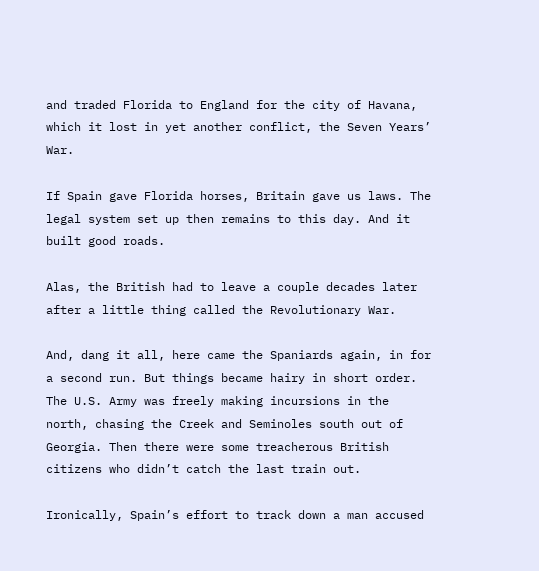and traded Florida to England for the city of Havana, which it lost in yet another conflict, the Seven Years’ War.

If Spain gave Florida horses, Britain gave us laws. The legal system set up then remains to this day. And it built good roads.

Alas, the British had to leave a couple decades later after a little thing called the Revolutionary War.

And, dang it all, here came the Spaniards again, in for a second run. But things became hairy in short order. The U.S. Army was freely making incursions in the north, chasing the Creek and Seminoles south out of Georgia. Then there were some treacherous British citizens who didn’t catch the last train out.

Ironically, Spain’s effort to track down a man accused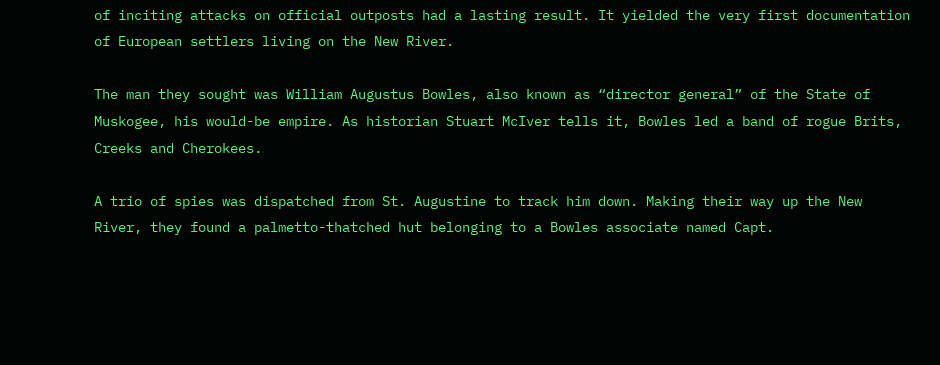of inciting attacks on official outposts had a lasting result. It yielded the very first documentation of European settlers living on the New River.

The man they sought was William Augustus Bowles, also known as “director general” of the State of Muskogee, his would-be empire. As historian Stuart McIver tells it, Bowles led a band of rogue Brits, Creeks and Cherokees.

A trio of spies was dispatched from St. Augustine to track him down. Making their way up the New River, they found a palmetto-thatched hut belonging to a Bowles associate named Capt.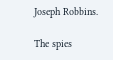Joseph Robbins.

The spies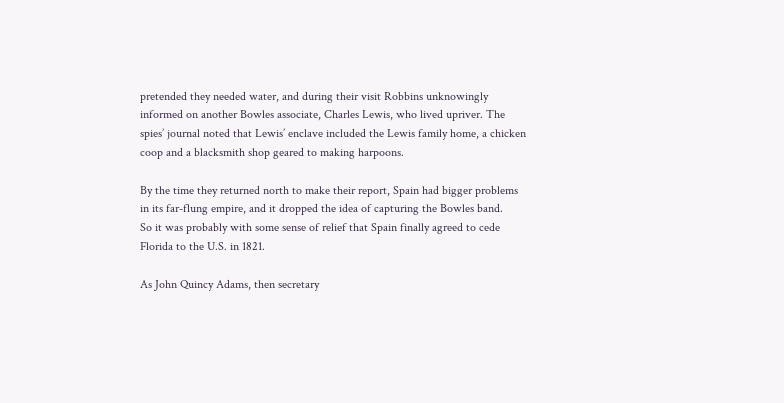pretended they needed water, and during their visit Robbins unknowingly informed on another Bowles associate, Charles Lewis, who lived upriver. The spies’ journal noted that Lewis’ enclave included the Lewis family home, a chicken coop and a blacksmith shop geared to making harpoons.

By the time they returned north to make their report, Spain had bigger problems in its far-flung empire, and it dropped the idea of capturing the Bowles band.
So it was probably with some sense of relief that Spain finally agreed to cede Florida to the U.S. in 1821.

As John Quincy Adams, then secretary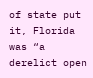of state put it, Florida was “a derelict open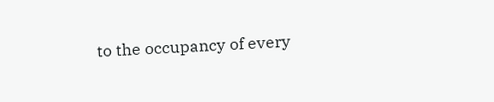to the occupancy of every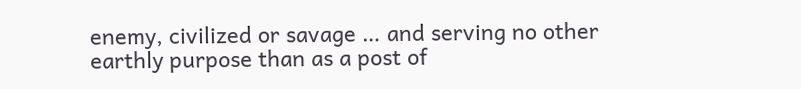enemy, civilized or savage … and serving no other earthly purpose than as a post of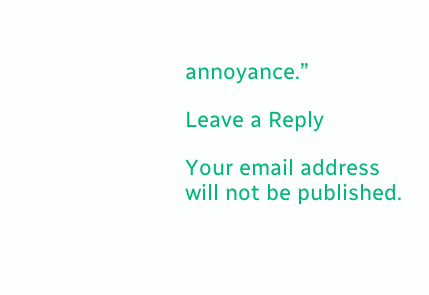annoyance.”

Leave a Reply

Your email address will not be published.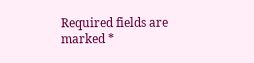Required fields are marked *